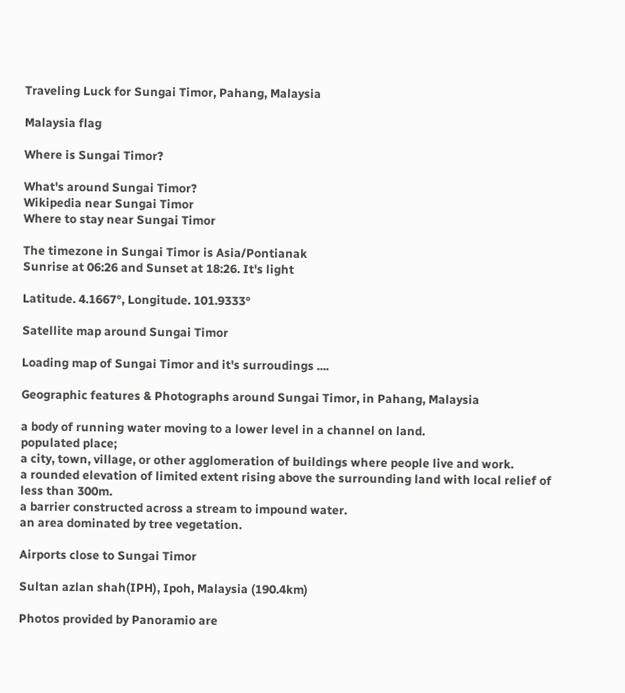Traveling Luck for Sungai Timor, Pahang, Malaysia

Malaysia flag

Where is Sungai Timor?

What's around Sungai Timor?
Wikipedia near Sungai Timor
Where to stay near Sungai Timor

The timezone in Sungai Timor is Asia/Pontianak
Sunrise at 06:26 and Sunset at 18:26. It's light

Latitude. 4.1667°, Longitude. 101.9333°

Satellite map around Sungai Timor

Loading map of Sungai Timor and it's surroudings ....

Geographic features & Photographs around Sungai Timor, in Pahang, Malaysia

a body of running water moving to a lower level in a channel on land.
populated place;
a city, town, village, or other agglomeration of buildings where people live and work.
a rounded elevation of limited extent rising above the surrounding land with local relief of less than 300m.
a barrier constructed across a stream to impound water.
an area dominated by tree vegetation.

Airports close to Sungai Timor

Sultan azlan shah(IPH), Ipoh, Malaysia (190.4km)

Photos provided by Panoramio are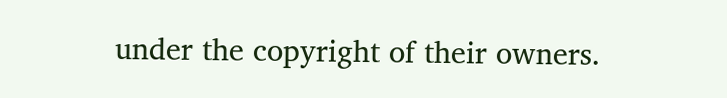under the copyright of their owners.